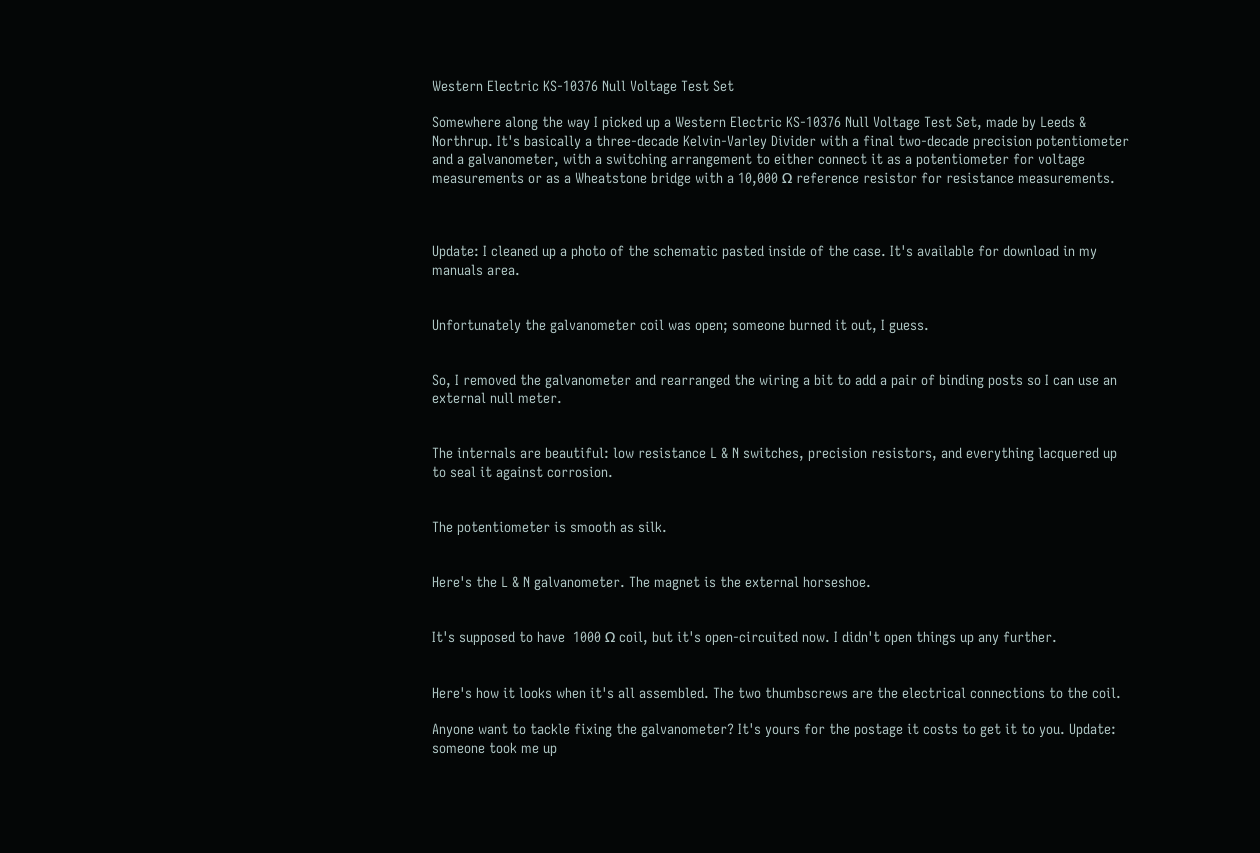Western Electric KS-10376 Null Voltage Test Set

Somewhere along the way I picked up a Western Electric KS-10376 Null Voltage Test Set, made by Leeds & Northrup. It's basically a three-decade Kelvin-Varley Divider with a final two-decade precision potentiometer and a galvanometer, with a switching arrangement to either connect it as a potentiometer for voltage measurements or as a Wheatstone bridge with a 10,000 Ω reference resistor for resistance measurements.



Update: I cleaned up a photo of the schematic pasted inside of the case. It's available for download in my manuals area.


Unfortunately the galvanometer coil was open; someone burned it out, I guess.


So, I removed the galvanometer and rearranged the wiring a bit to add a pair of binding posts so I can use an external null meter.


The internals are beautiful: low resistance L & N switches, precision resistors, and everything lacquered up to seal it against corrosion.


The potentiometer is smooth as silk.


Here's the L & N galvanometer. The magnet is the external horseshoe.


It's supposed to have  1000 Ω coil, but it's open-circuited now. I didn't open things up any further.


Here's how it looks when it's all assembled. The two thumbscrews are the electrical connections to the coil.

Anyone want to tackle fixing the galvanometer? It's yours for the postage it costs to get it to you. Update: someone took me up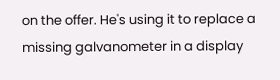on the offer. He's using it to replace a missing galvanometer in a display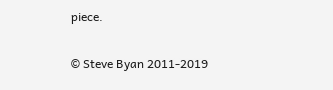piece.

© Steve Byan 2011-2019